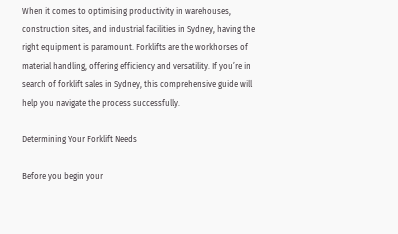When it comes to optimising productivity in warehouses, construction sites, and industrial facilities in Sydney, having the right equipment is paramount. Forklifts are the workhorses of material handling, offering efficiency and versatility. If you’re in search of forklift sales in Sydney, this comprehensive guide will help you navigate the process successfully.

Determining Your Forklift Needs

Before you begin your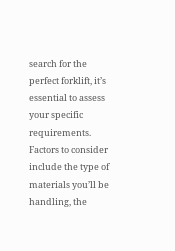search for the perfect forklift, it’s essential to assess your specific requirements. Factors to consider include the type of materials you’ll be handling, the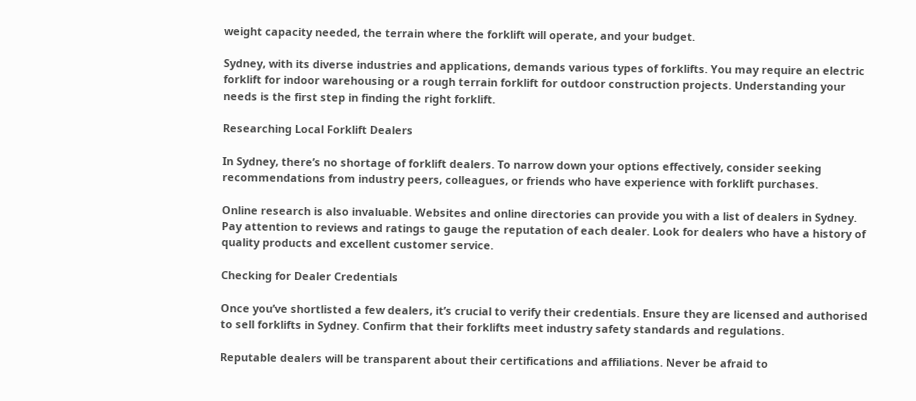weight capacity needed, the terrain where the forklift will operate, and your budget.

Sydney, with its diverse industries and applications, demands various types of forklifts. You may require an electric forklift for indoor warehousing or a rough terrain forklift for outdoor construction projects. Understanding your needs is the first step in finding the right forklift.

Researching Local Forklift Dealers

In Sydney, there’s no shortage of forklift dealers. To narrow down your options effectively, consider seeking recommendations from industry peers, colleagues, or friends who have experience with forklift purchases.

Online research is also invaluable. Websites and online directories can provide you with a list of dealers in Sydney. Pay attention to reviews and ratings to gauge the reputation of each dealer. Look for dealers who have a history of quality products and excellent customer service.

Checking for Dealer Credentials

Once you’ve shortlisted a few dealers, it’s crucial to verify their credentials. Ensure they are licensed and authorised to sell forklifts in Sydney. Confirm that their forklifts meet industry safety standards and regulations.

Reputable dealers will be transparent about their certifications and affiliations. Never be afraid to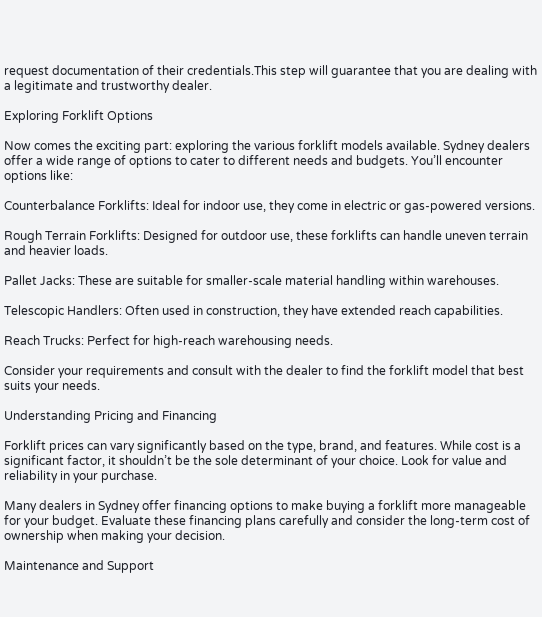request documentation of their credentials.This step will guarantee that you are dealing with a legitimate and trustworthy dealer.

Exploring Forklift Options

Now comes the exciting part: exploring the various forklift models available. Sydney dealers offer a wide range of options to cater to different needs and budgets. You’ll encounter options like:

Counterbalance Forklifts: Ideal for indoor use, they come in electric or gas-powered versions.

Rough Terrain Forklifts: Designed for outdoor use, these forklifts can handle uneven terrain and heavier loads.

Pallet Jacks: These are suitable for smaller-scale material handling within warehouses.

Telescopic Handlers: Often used in construction, they have extended reach capabilities.

Reach Trucks: Perfect for high-reach warehousing needs.

Consider your requirements and consult with the dealer to find the forklift model that best suits your needs.

Understanding Pricing and Financing

Forklift prices can vary significantly based on the type, brand, and features. While cost is a significant factor, it shouldn’t be the sole determinant of your choice. Look for value and reliability in your purchase.

Many dealers in Sydney offer financing options to make buying a forklift more manageable for your budget. Evaluate these financing plans carefully and consider the long-term cost of ownership when making your decision.

Maintenance and Support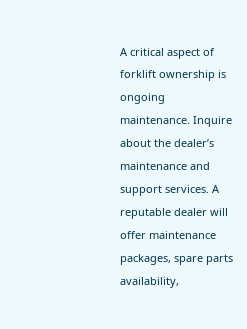A critical aspect of forklift ownership is ongoing maintenance. Inquire about the dealer’s maintenance and support services. A reputable dealer will offer maintenance packages, spare parts availability,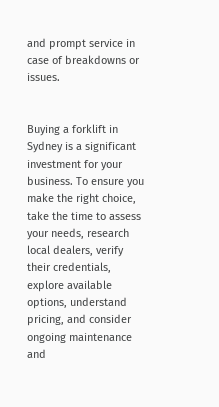and prompt service in case of breakdowns or issues.


Buying a forklift in Sydney is a significant investment for your business. To ensure you make the right choice, take the time to assess your needs, research local dealers, verify their credentials, explore available options, understand pricing, and consider ongoing maintenance and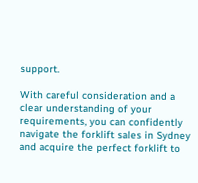support.

With careful consideration and a clear understanding of your requirements, you can confidently navigate the forklift sales in Sydney and acquire the perfect forklift to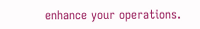enhance your operations.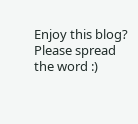Enjoy this blog? Please spread the word :)